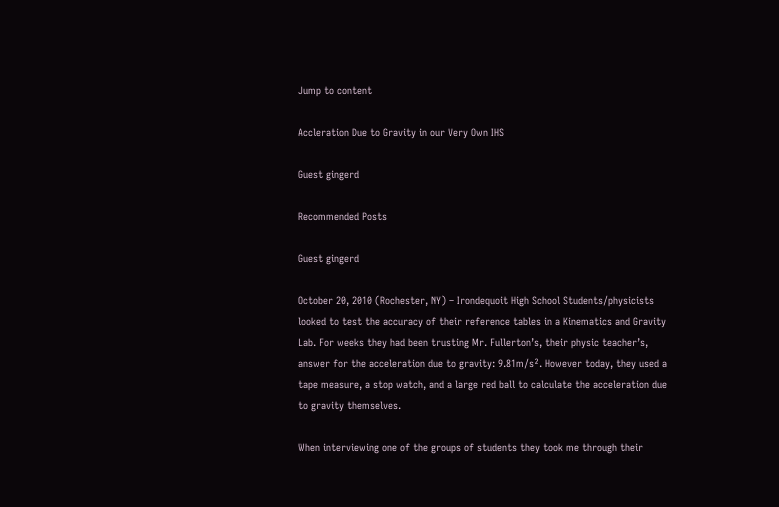Jump to content

Accleration Due to Gravity in our Very Own IHS

Guest gingerd

Recommended Posts

Guest gingerd

October 20, 2010 (Rochester, NY) – Irondequoit High School Students/physicists looked to test the accuracy of their reference tables in a Kinematics and Gravity Lab. For weeks they had been trusting Mr. Fullerton’s, their physic teacher’s, answer for the acceleration due to gravity: 9.81m/s². However today, they used a tape measure, a stop watch, and a large red ball to calculate the acceleration due to gravity themselves.

When interviewing one of the groups of students they took me through their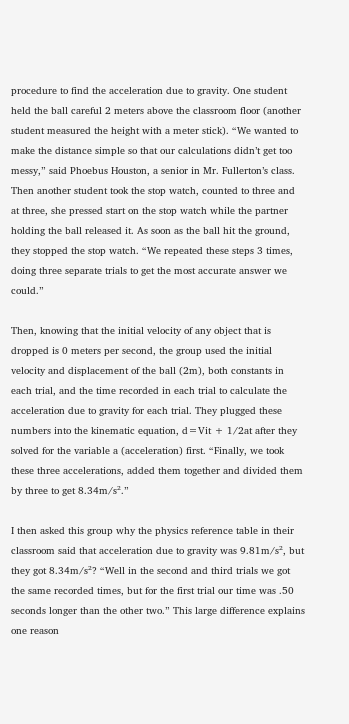procedure to find the acceleration due to gravity. One student held the ball careful 2 meters above the classroom floor (another student measured the height with a meter stick). “We wanted to make the distance simple so that our calculations didn’t get too messy,” said Phoebus Houston, a senior in Mr. Fullerton’s class. Then another student took the stop watch, counted to three and at three, she pressed start on the stop watch while the partner holding the ball released it. As soon as the ball hit the ground, they stopped the stop watch. “We repeated these steps 3 times, doing three separate trials to get the most accurate answer we could.”

Then, knowing that the initial velocity of any object that is dropped is 0 meters per second, the group used the initial velocity and displacement of the ball (2m), both constants in each trial, and the time recorded in each trial to calculate the acceleration due to gravity for each trial. They plugged these numbers into the kinematic equation, d=Vit + 1/2at after they solved for the variable a (acceleration) first. “Finally, we took these three accelerations, added them together and divided them by three to get 8.34m/s².”

I then asked this group why the physics reference table in their classroom said that acceleration due to gravity was 9.81m/s², but they got 8.34m/s²? “Well in the second and third trials we got the same recorded times, but for the first trial our time was .50 seconds longer than the other two.” This large difference explains one reason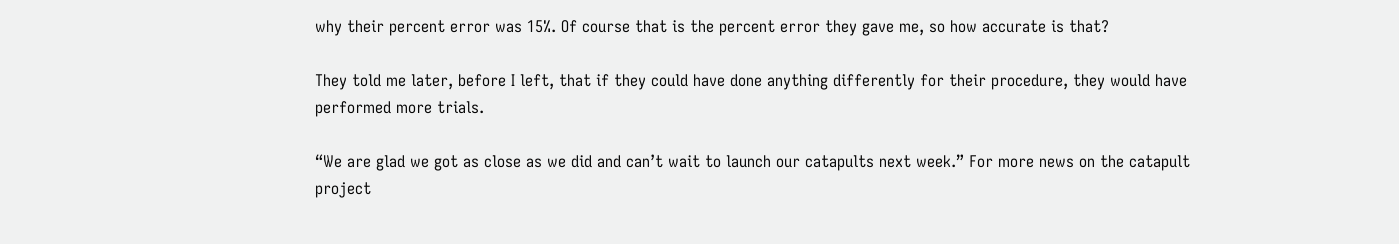why their percent error was 15%. Of course that is the percent error they gave me, so how accurate is that?

They told me later, before I left, that if they could have done anything differently for their procedure, they would have performed more trials.

“We are glad we got as close as we did and can’t wait to launch our catapults next week.” For more news on the catapult project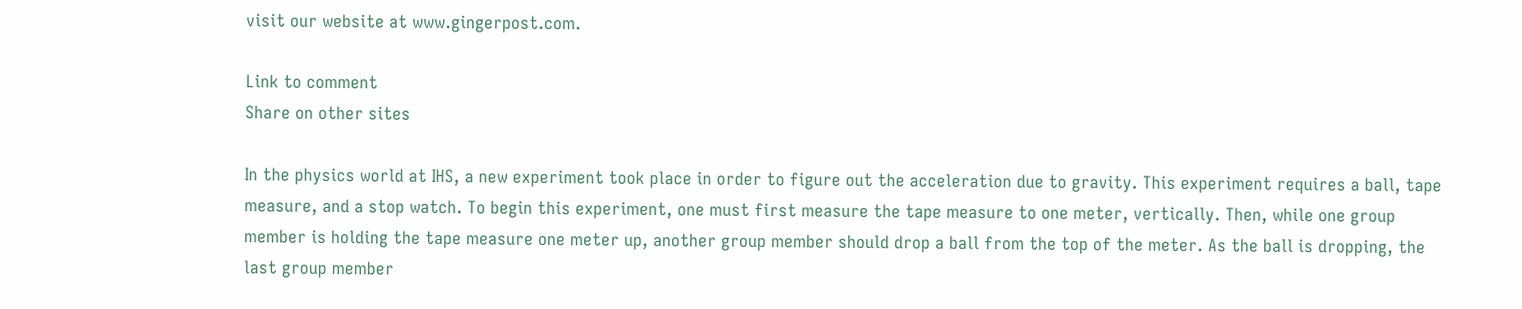visit our website at www.gingerpost.com.

Link to comment
Share on other sites

In the physics world at IHS, a new experiment took place in order to figure out the acceleration due to gravity. This experiment requires a ball, tape measure, and a stop watch. To begin this experiment, one must first measure the tape measure to one meter, vertically. Then, while one group member is holding the tape measure one meter up, another group member should drop a ball from the top of the meter. As the ball is dropping, the last group member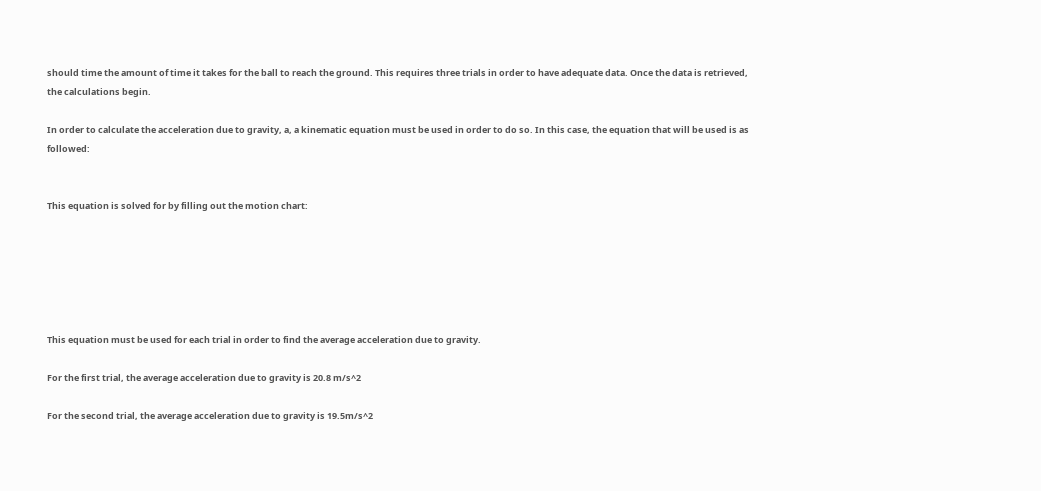should time the amount of time it takes for the ball to reach the ground. This requires three trials in order to have adequate data. Once the data is retrieved, the calculations begin.

In order to calculate the acceleration due to gravity, a, a kinematic equation must be used in order to do so. In this case, the equation that will be used is as followed:


This equation is solved for by filling out the motion chart:






This equation must be used for each trial in order to find the average acceleration due to gravity.

For the first trial, the average acceleration due to gravity is 20.8 m/s^2

For the second trial, the average acceleration due to gravity is 19.5m/s^2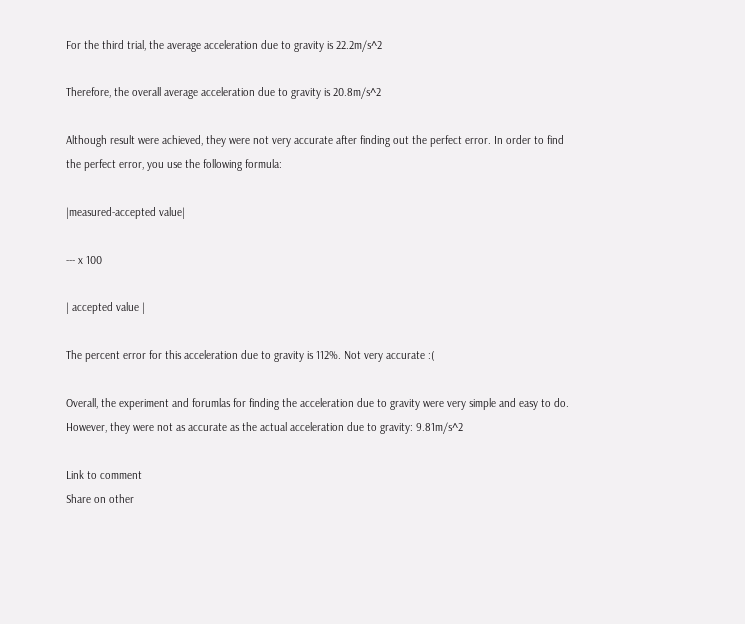For the third trial, the average acceleration due to gravity is 22.2m/s^2

Therefore, the overall average acceleration due to gravity is 20.8m/s^2

Although result were achieved, they were not very accurate after finding out the perfect error. In order to find the perfect error, you use the following formula:

|measured-accepted value|

--- x 100

| accepted value |

The percent error for this acceleration due to gravity is 112%. Not very accurate :(

Overall, the experiment and forumlas for finding the acceleration due to gravity were very simple and easy to do. However, they were not as accurate as the actual acceleration due to gravity: 9.81m/s^2

Link to comment
Share on other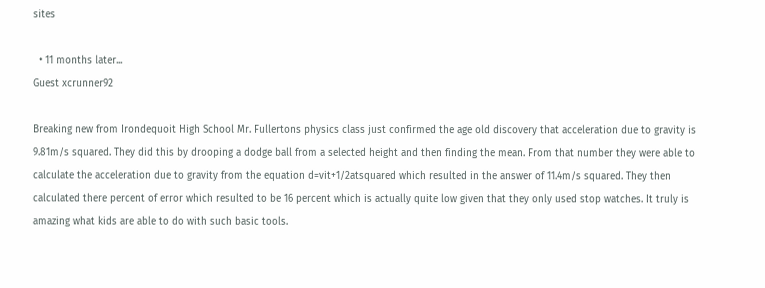sites

  • 11 months later...
Guest xcrunner92

Breaking new from Irondequoit High School Mr. Fullertons physics class just confirmed the age old discovery that acceleration due to gravity is 9.81m/s squared. They did this by drooping a dodge ball from a selected height and then finding the mean. From that number they were able to calculate the acceleration due to gravity from the equation d=vit+1/2atsquared which resulted in the answer of 11.4m/s squared. They then calculated there percent of error which resulted to be 16 percent which is actually quite low given that they only used stop watches. It truly is amazing what kids are able to do with such basic tools.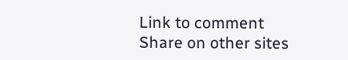Link to comment
Share on other sites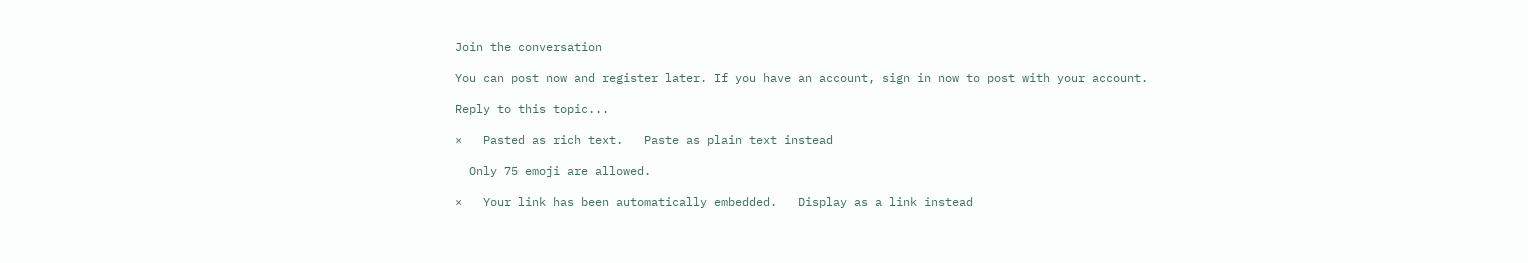Join the conversation

You can post now and register later. If you have an account, sign in now to post with your account.

Reply to this topic...

×   Pasted as rich text.   Paste as plain text instead

  Only 75 emoji are allowed.

×   Your link has been automatically embedded.   Display as a link instead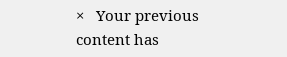×   Your previous content has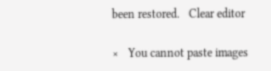been restored.   Clear editor

×   You cannot paste images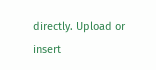directly. Upload or insert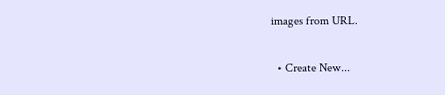images from URL.

  • Create New...